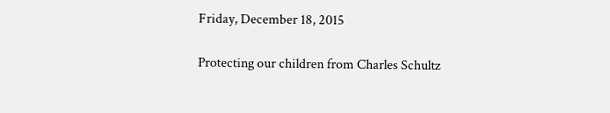Friday, December 18, 2015

Protecting our children from Charles Schultz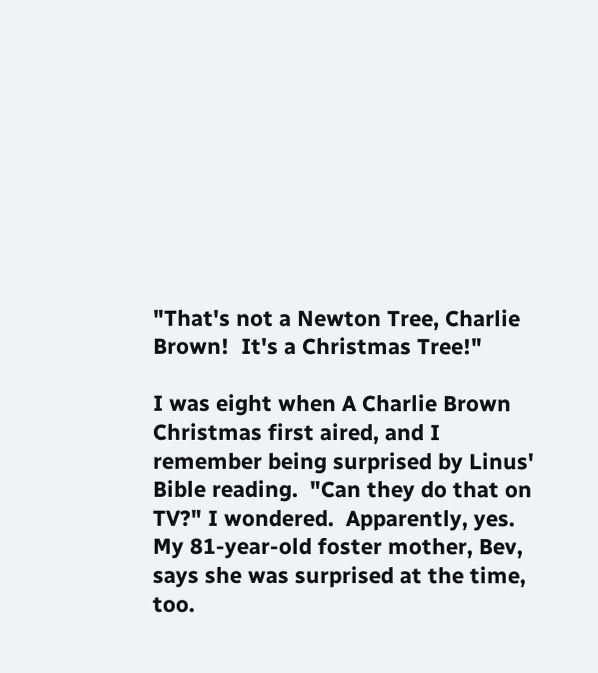"That's not a Newton Tree, Charlie Brown!  It's a Christmas Tree!"

I was eight when A Charlie Brown Christmas first aired, and I remember being surprised by Linus' Bible reading.  "Can they do that on TV?" I wondered.  Apparently, yes.  My 81-year-old foster mother, Bev, says she was surprised at the time, too.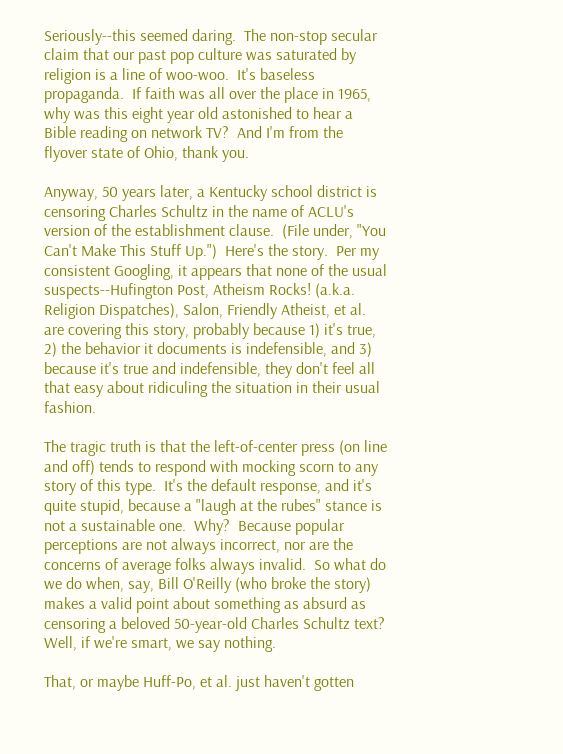Seriously--this seemed daring.  The non-stop secular claim that our past pop culture was saturated by religion is a line of woo-woo.  It's baseless propaganda.  If faith was all over the place in 1965, why was this eight year old astonished to hear a Bible reading on network TV?  And I'm from the flyover state of Ohio, thank you.

Anyway, 50 years later, a Kentucky school district is censoring Charles Schultz in the name of ACLU's version of the establishment clause.  (File under, "You Can't Make This Stuff Up.")  Here's the story.  Per my consistent Googling, it appears that none of the usual suspects--Hufington Post, Atheism Rocks! (a.k.a. Religion Dispatches), Salon, Friendly Atheist, et al. are covering this story, probably because 1) it's true, 2) the behavior it documents is indefensible, and 3) because it's true and indefensible, they don't feel all that easy about ridiculing the situation in their usual fashion.

The tragic truth is that the left-of-center press (on line and off) tends to respond with mocking scorn to any story of this type.  It's the default response, and it's quite stupid, because a "laugh at the rubes" stance is not a sustainable one.  Why?  Because popular perceptions are not always incorrect, nor are the concerns of average folks always invalid.  So what do we do when, say, Bill O'Reilly (who broke the story) makes a valid point about something as absurd as censoring a beloved 50-year-old Charles Schultz text?  Well, if we're smart, we say nothing.

That, or maybe Huff-Po, et al. just haven't gotten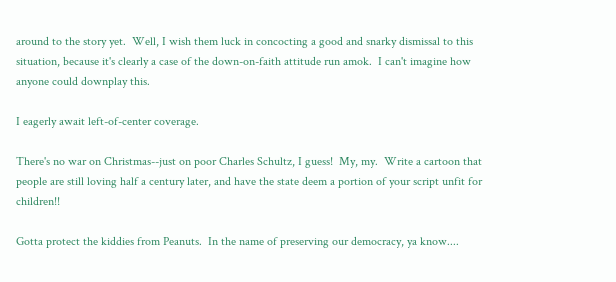around to the story yet.  Well, I wish them luck in concocting a good and snarky dismissal to this situation, because it's clearly a case of the down-on-faith attitude run amok.  I can't imagine how anyone could downplay this.

I eagerly await left-of-center coverage.

There's no war on Christmas--just on poor Charles Schultz, I guess!  My, my.  Write a cartoon that people are still loving half a century later, and have the state deem a portion of your script unfit for children!!

Gotta protect the kiddies from Peanuts.  In the name of preserving our democracy, ya know....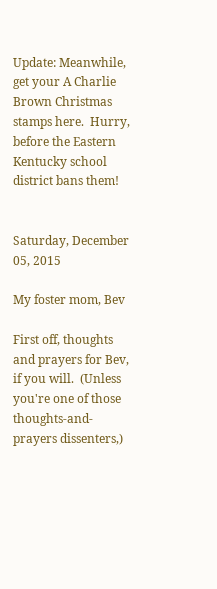Update: Meanwhile, get your A Charlie Brown Christmas stamps here.  Hurry, before the Eastern Kentucky school district bans them!


Saturday, December 05, 2015

My foster mom, Bev

First off, thoughts and prayers for Bev, if you will.  (Unless you're one of those thoughts-and-prayers dissenters,)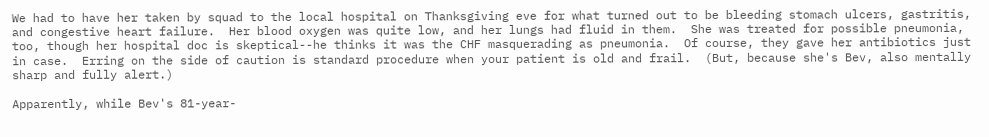We had to have her taken by squad to the local hospital on Thanksgiving eve for what turned out to be bleeding stomach ulcers, gastritis, and congestive heart failure.  Her blood oxygen was quite low, and her lungs had fluid in them.  She was treated for possible pneumonia, too, though her hospital doc is skeptical--he thinks it was the CHF masquerading as pneumonia.  Of course, they gave her antibiotics just in case.  Erring on the side of caution is standard procedure when your patient is old and frail.  (But, because she's Bev, also mentally sharp and fully alert.)

Apparently, while Bev's 81-year-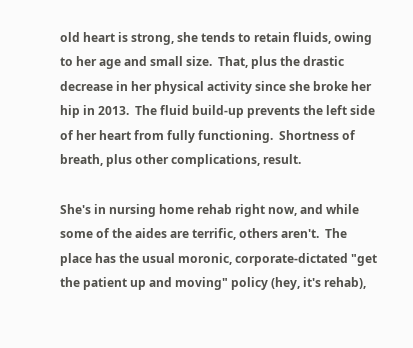old heart is strong, she tends to retain fluids, owing to her age and small size.  That, plus the drastic decrease in her physical activity since she broke her hip in 2013.  The fluid build-up prevents the left side of her heart from fully functioning.  Shortness of breath, plus other complications, result.

She's in nursing home rehab right now, and while some of the aides are terrific, others aren't.  The place has the usual moronic, corporate-dictated "get the patient up and moving" policy (hey, it's rehab),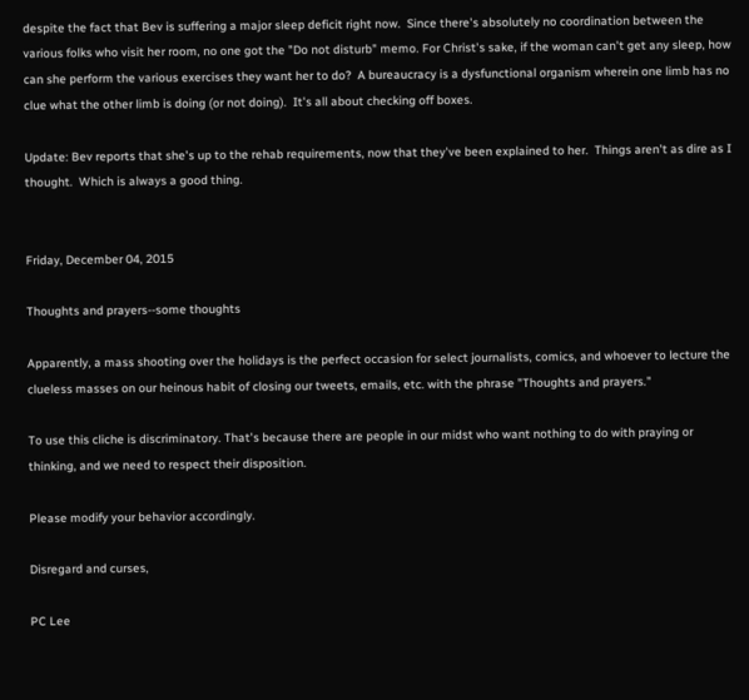despite the fact that Bev is suffering a major sleep deficit right now.  Since there's absolutely no coordination between the various folks who visit her room, no one got the "Do not disturb" memo. For Christ's sake, if the woman can't get any sleep, how can she perform the various exercises they want her to do?  A bureaucracy is a dysfunctional organism wherein one limb has no clue what the other limb is doing (or not doing).  It's all about checking off boxes.

Update: Bev reports that she's up to the rehab requirements, now that they've been explained to her.  Things aren't as dire as I thought.  Which is always a good thing.


Friday, December 04, 2015

Thoughts and prayers--some thoughts

Apparently, a mass shooting over the holidays is the perfect occasion for select journalists, comics, and whoever to lecture the clueless masses on our heinous habit of closing our tweets, emails, etc. with the phrase "Thoughts and prayers."

To use this cliche is discriminatory. That's because there are people in our midst who want nothing to do with praying or thinking, and we need to respect their disposition.

Please modify your behavior accordingly.

Disregard and curses,

PC Lee